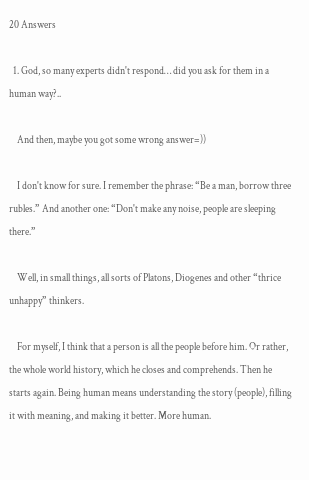20 Answers

  1. God, so many experts didn't respond… did you ask for them in a human way?..

    And then, maybe you got some wrong answer=))

    I don't know for sure. I remember the phrase: “Be a man, borrow three rubles.” And another one: “Don't make any noise, people are sleeping there.”

    Well, in small things, all sorts of Platons, Diogenes and other “thrice unhappy” thinkers.

    For myself, I think that a person is all the people before him. Or rather, the whole world history, which he closes and comprehends. Then he starts again. Being human means understanding the story (people), filling it with meaning, and making it better. More human.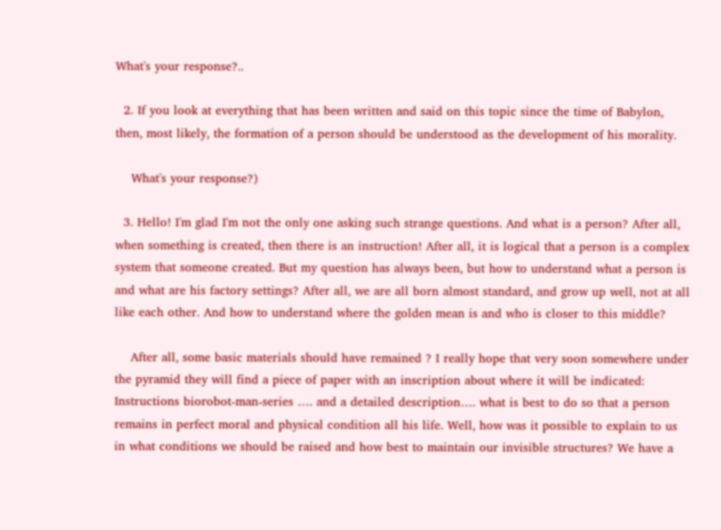What's your response?..

  2. If you look at everything that has been written and said on this topic since the time of Babylon, then, most likely, the formation of a person should be understood as the development of his morality.

    What's your response?)

  3. Hello! I'm glad I'm not the only one asking such strange questions. And what is a person? After all, when something is created, then there is an instruction! After all, it is logical that a person is a complex system that someone created. But my question has always been, but how to understand what a person is and what are his factory settings? After all, we are all born almost standard, and grow up well, not at all like each other. And how to understand where the golden mean is and who is closer to this middle?

    After all, some basic materials should have remained ? I really hope that very soon somewhere under the pyramid they will find a piece of paper with an inscription about where it will be indicated: Instructions biorobot-man-series …. and a detailed description…. what is best to do so that a person remains in perfect moral and physical condition all his life. Well, how was it possible to explain to us in what conditions we should be raised and how best to maintain our invisible structures? We have a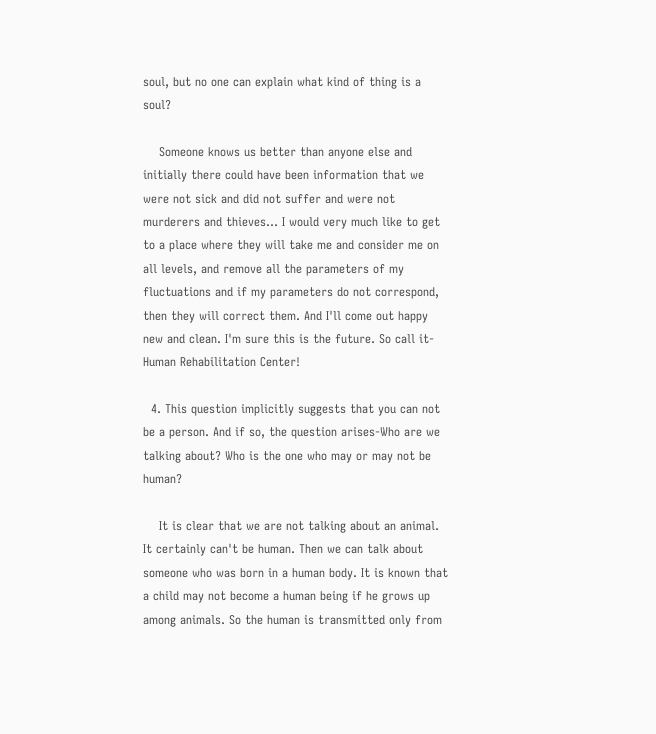soul, but no one can explain what kind of thing is a soul?

    Someone knows us better than anyone else and initially there could have been information that we were not sick and did not suffer and were not murderers and thieves… I would very much like to get to a place where they will take me and consider me on all levels, and remove all the parameters of my fluctuations and if my parameters do not correspond, then they will correct them. And I'll come out happy new and clean. I'm sure this is the future. So call it-Human Rehabilitation Center!

  4. This question implicitly suggests that you can not be a person. And if so, the question arises-Who are we talking about? Who is the one who may or may not be human?

    It is clear that we are not talking about an animal. It certainly can't be human. Then we can talk about someone who was born in a human body. It is known that a child may not become a human being if he grows up among animals. So the human is transmitted only from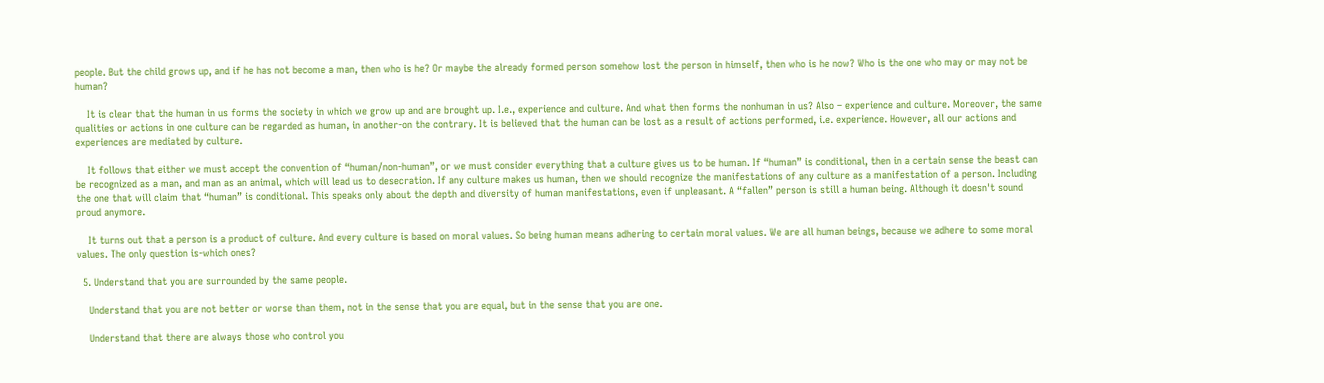people. But the child grows up, and if he has not become a man, then who is he? Or maybe the already formed person somehow lost the person in himself, then who is he now? Who is the one who may or may not be human?

    It is clear that the human in us forms the society in which we grow up and are brought up. I.e., experience and culture. And what then forms the nonhuman in us? Also – experience and culture. Moreover, the same qualities or actions in one culture can be regarded as human, in another-on the contrary. It is believed that the human can be lost as a result of actions performed, i.e. experience. However, all our actions and experiences are mediated by culture.

    It follows that either we must accept the convention of “human/non-human”, or we must consider everything that a culture gives us to be human. If “human” is conditional, then in a certain sense the beast can be recognized as a man, and man as an animal, which will lead us to desecration. If any culture makes us human, then we should recognize the manifestations of any culture as a manifestation of a person. Including the one that will claim that “human” is conditional. This speaks only about the depth and diversity of human manifestations, even if unpleasant. A “fallen” person is still a human being. Although it doesn't sound proud anymore.

    It turns out that a person is a product of culture. And every culture is based on moral values. So being human means adhering to certain moral values. We are all human beings, because we adhere to some moral values. The only question is-which ones?

  5. Understand that you are surrounded by the same people.

    Understand that you are not better or worse than them, not in the sense that you are equal, but in the sense that you are one.

    Understand that there are always those who control you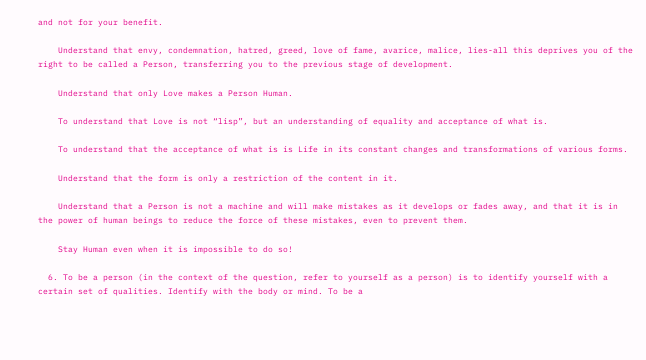and not for your benefit.

    Understand that envy, condemnation, hatred, greed, love of fame, avarice, malice, lies-all this deprives you of the right to be called a Person, transferring you to the previous stage of development.

    Understand that only Love makes a Person Human.

    To understand that Love is not “lisp”, but an understanding of equality and acceptance of what is.

    To understand that the acceptance of what is is Life in its constant changes and transformations of various forms.

    Understand that the form is only a restriction of the content in it.

    Understand that a Person is not a machine and will make mistakes as it develops or fades away, and that it is in the power of human beings to reduce the force of these mistakes, even to prevent them.

    Stay Human even when it is impossible to do so!

  6. To be a person (in the context of the question, refer to yourself as a person) is to identify yourself with a certain set of qualities. Identify with the body or mind. To be a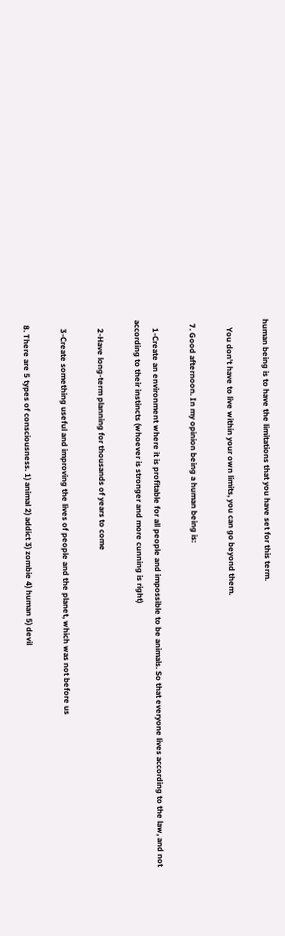human being is to have the limitations that you have set for this term.

    You don't have to live within your own limits, you can go beyond them.

  7. Good afternoon. In my opinion being a human being is:

    1-Create an environment where it is profitable for all people and impossible to be animals. So that everyone lives according to the law, and not according to their instincts (whoever is stronger and more cunning is right)

    2-Have long-term planning for thousands of years to come

    3-Create something useful and improving the lives of people and the planet, which was not before us

  8. There are 5 types of consciousness. 1) animal 2) addict 3) zombie 4) human 5) devil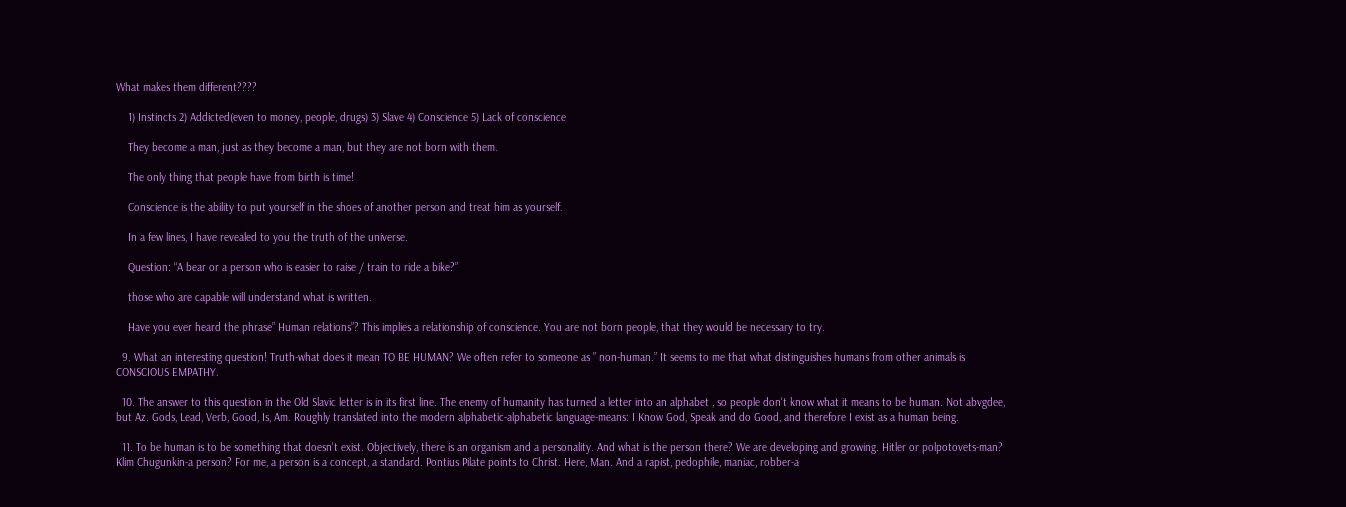What makes them different????

    1) Instincts 2) Addicted(even to money, people, drugs) 3) Slave 4) Conscience 5) Lack of conscience

    They become a man, just as they become a man, but they are not born with them.

    The only thing that people have from birth is time!

    Conscience is the ability to put yourself in the shoes of another person and treat him as yourself.

    In a few lines, I have revealed to you the truth of the universe.

    Question: “A bear or a person who is easier to raise / train to ride a bike?”

    those who are capable will understand what is written.

    Have you ever heard the phrase” Human relations”? This implies a relationship of conscience. You are not born people, that they would be necessary to try.

  9. What an interesting question! Truth-what does it mean TO BE HUMAN? We often refer to someone as ” non-human.” It seems to me that what distinguishes humans from other animals is CONSCIOUS EMPATHY.

  10. The answer to this question in the Old Slavic letter is in its first line. The enemy of humanity has turned a letter into an alphabet , so people don't know what it means to be human. Not abvgdee, but Az. Gods, Lead, Verb, Good, Is, Am. Roughly translated into the modern alphabetic-alphabetic language-means: I Know God, Speak and do Good, and therefore I exist as a human being.

  11. To be human is to be something that doesn't exist. Objectively, there is an organism and a personality. And what is the person there? We are developing and growing. Hitler or polpotovets-man? Klim Chugunkin-a person? For me, a person is a concept, a standard. Pontius Pilate points to Christ. Here, Man. And a rapist, pedophile, maniac, robber-a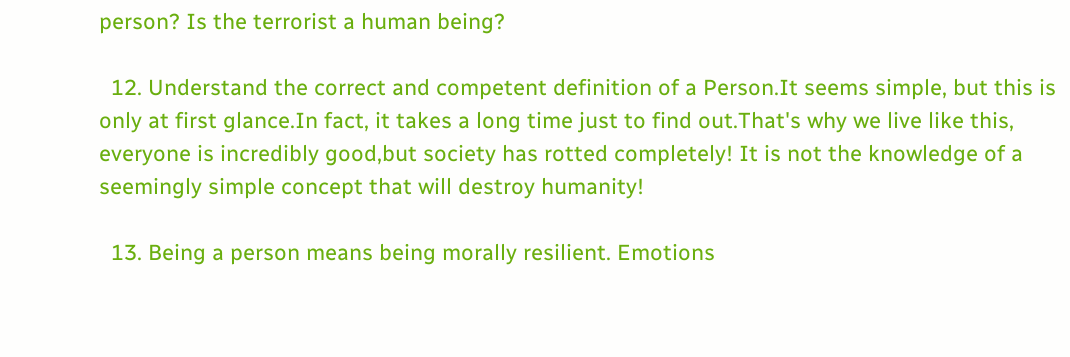person? Is the terrorist a human being?

  12. Understand the correct and competent definition of a Person.It seems simple, but this is only at first glance.In fact, it takes a long time just to find out.That's why we live like this, everyone is incredibly good,but society has rotted completely! It is not the knowledge of a seemingly simple concept that will destroy humanity!

  13. Being a person means being morally resilient. Emotions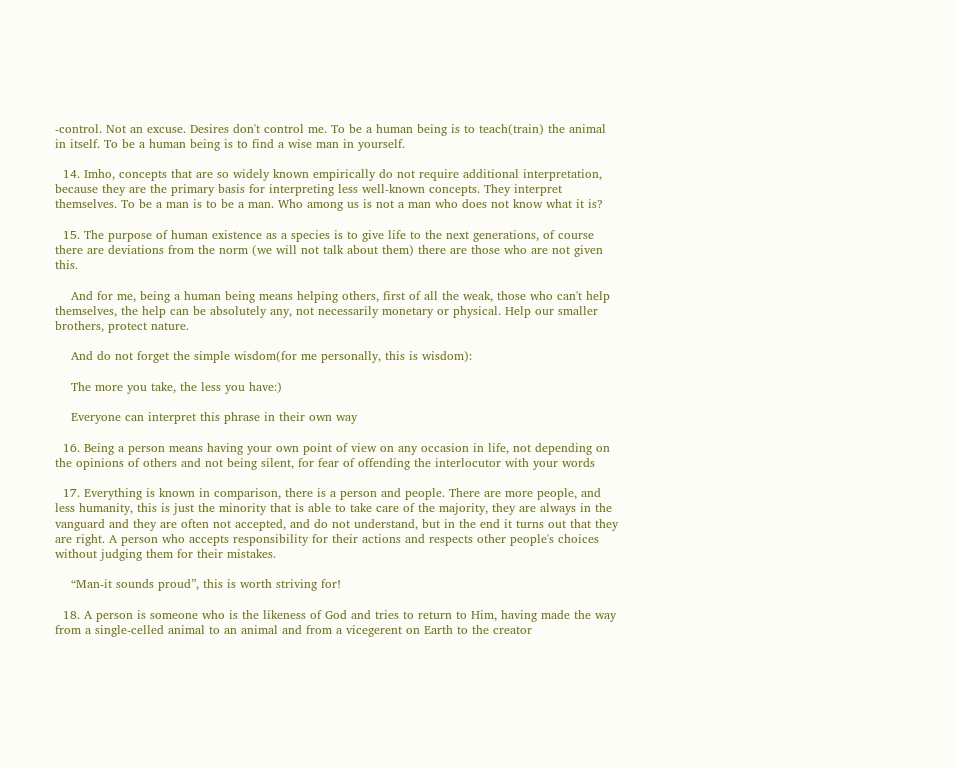-control. Not an excuse. Desires don't control me. To be a human being is to teach(train) the animal in itself. To be a human being is to find a wise man in yourself.

  14. Imho, concepts that are so widely known empirically do not require additional interpretation, because they are the primary basis for interpreting less well-known concepts. They interpret themselves. To be a man is to be a man. Who among us is not a man who does not know what it is?

  15. The purpose of human existence as a species is to give life to the next generations, of course there are deviations from the norm (we will not talk about them) there are those who are not given this.

    And for me, being a human being means helping others, first of all the weak, those who can't help themselves, the help can be absolutely any, not necessarily monetary or physical. Help our smaller brothers, protect nature.

    And do not forget the simple wisdom(for me personally, this is wisdom):

    The more you take, the less you have:)

    Everyone can interpret this phrase in their own way

  16. Being a person means having your own point of view on any occasion in life, not depending on the opinions of others and not being silent, for fear of offending the interlocutor with your words

  17. Everything is known in comparison, there is a person and people. There are more people, and less humanity, this is just the minority that is able to take care of the majority, they are always in the vanguard and they are often not accepted, and do not understand, but in the end it turns out that they are right. A person who accepts responsibility for their actions and respects other people's choices without judging them for their mistakes.

    “Man-it sounds proud”, this is worth striving for!

  18. A person is someone who is the likeness of God and tries to return to Him, having made the way from a single-celled animal to an animal and from a vicegerent on Earth to the creator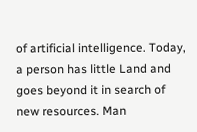of artificial intelligence. Today, a person has little Land and goes beyond it in search of new resources. Man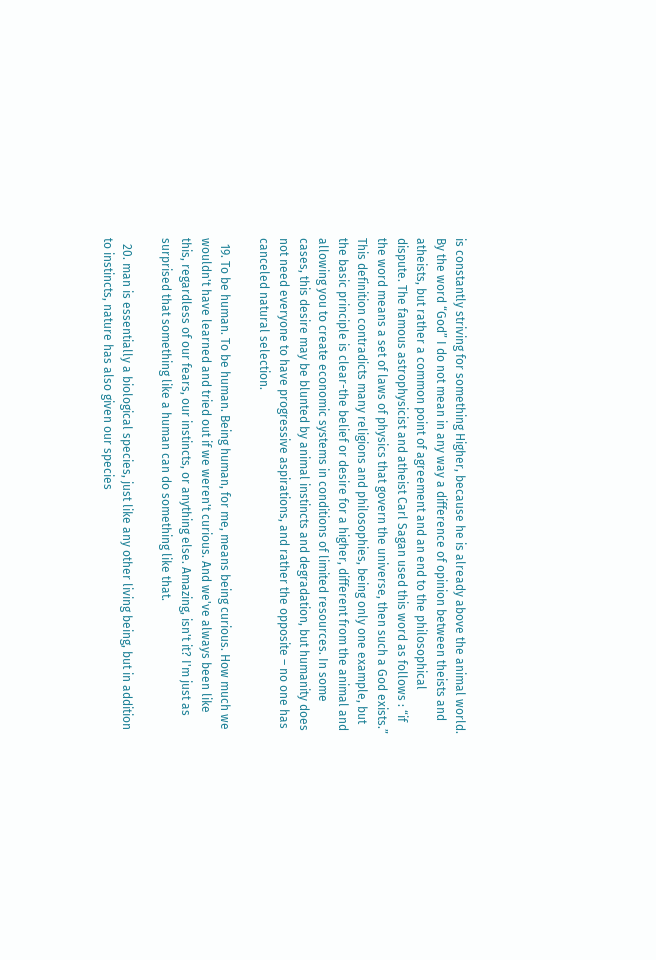is constantly striving for something Higher, because he is already above the animal world. By the word “God” I do not mean in any way a difference of opinion between theists and atheists, but rather a common point of agreement and an end to the philosophical dispute. The famous astrophysicist and atheist Carl Sagan used this word as follows : “if the word means a set of laws of physics that govern the universe, then such a God exists.” This definition contradicts many religions and philosophies, being only one example, but the basic principle is clear-the belief or desire for a higher, different from the animal and allowing you to create economic systems in conditions of limited resources. In some cases, this desire may be blunted by animal instincts and degradation, but humanity does not need everyone to have progressive aspirations, and rather the opposite – no one has canceled natural selection.

  19. To be human. To be human. Being human, for me, means being curious. How much we wouldn't have learned and tried out if we weren't curious. And we've always been like this, regardless of our fears, our instincts, or anything else. Amazing, isn't it? I'm just as surprised that something like a human can do something like that.

  20. man is essentially a biological species, just like any other living being, but in addition to instincts, nature has also given our species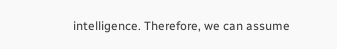intelligence. Therefore, we can assume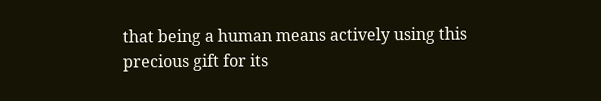that being a human means actively using this precious gift for its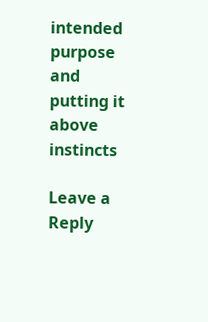intended purpose and putting it above instincts

Leave a Reply